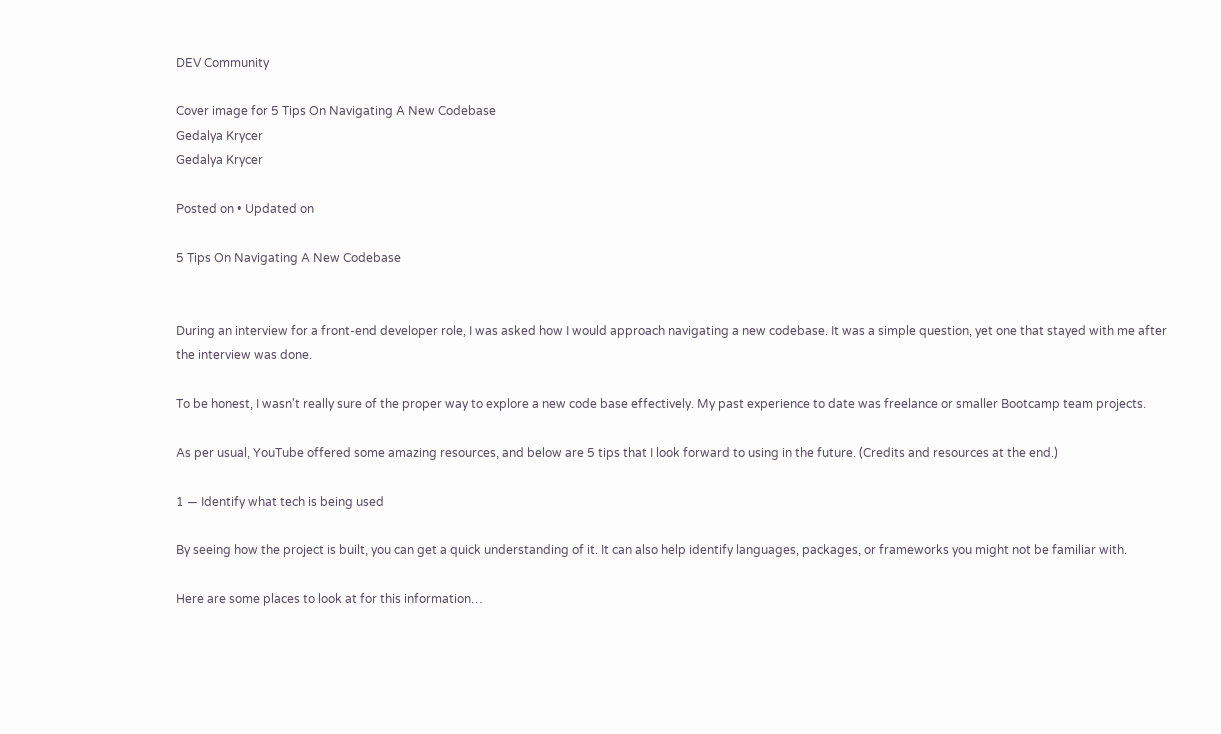DEV Community

Cover image for 5 Tips On Navigating A New Codebase
Gedalya Krycer
Gedalya Krycer

Posted on • Updated on

5 Tips On Navigating A New Codebase


During an interview for a front-end developer role, I was asked how I would approach navigating a new codebase. It was a simple question, yet one that stayed with me after the interview was done.

To be honest, I wasn't really sure of the proper way to explore a new code base effectively. My past experience to date was freelance or smaller Bootcamp team projects.

As per usual, YouTube offered some amazing resources, and below are 5 tips that I look forward to using in the future. (Credits and resources at the end.)

1 — Identify what tech is being used

By seeing how the project is built, you can get a quick understanding of it. It can also help identify languages, packages, or frameworks you might not be familiar with.

Here are some places to look at for this information…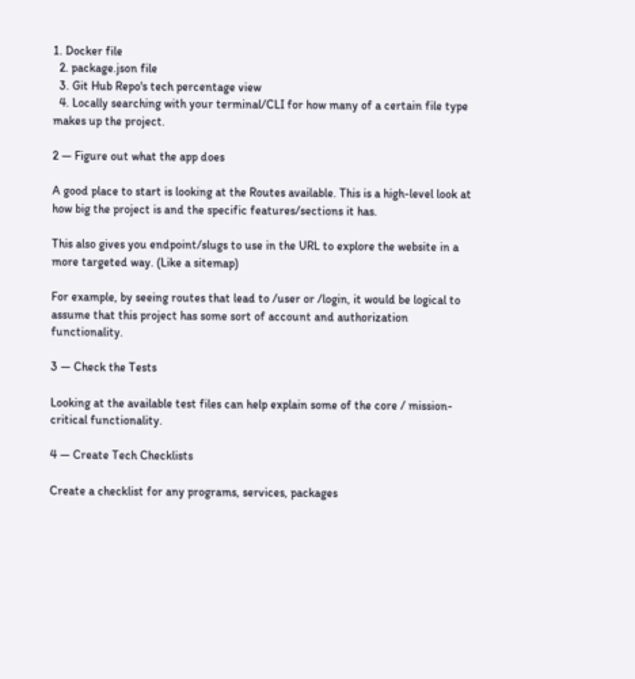1. Docker file
  2. package.json file
  3. Git Hub Repo's tech percentage view
  4. Locally searching with your terminal/CLI for how many of a certain file type makes up the project.

2 — Figure out what the app does

A good place to start is looking at the Routes available. This is a high-level look at how big the project is and the specific features/sections it has.

This also gives you endpoint/slugs to use in the URL to explore the website in a more targeted way. (Like a sitemap)

For example, by seeing routes that lead to /user or /login, it would be logical to assume that this project has some sort of account and authorization functionality.

3 — Check the Tests

Looking at the available test files can help explain some of the core / mission-critical functionality.

4 — Create Tech Checklists

Create a checklist for any programs, services, packages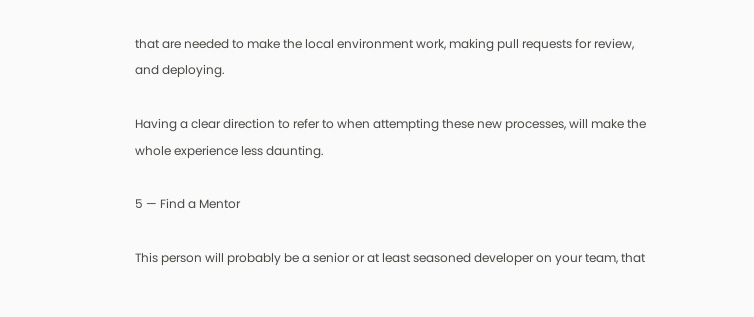that are needed to make the local environment work, making pull requests for review, and deploying.

Having a clear direction to refer to when attempting these new processes, will make the whole experience less daunting.

5 — Find a Mentor

This person will probably be a senior or at least seasoned developer on your team, that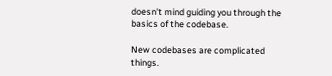doesn't mind guiding you through the basics of the codebase.

New codebases are complicated things.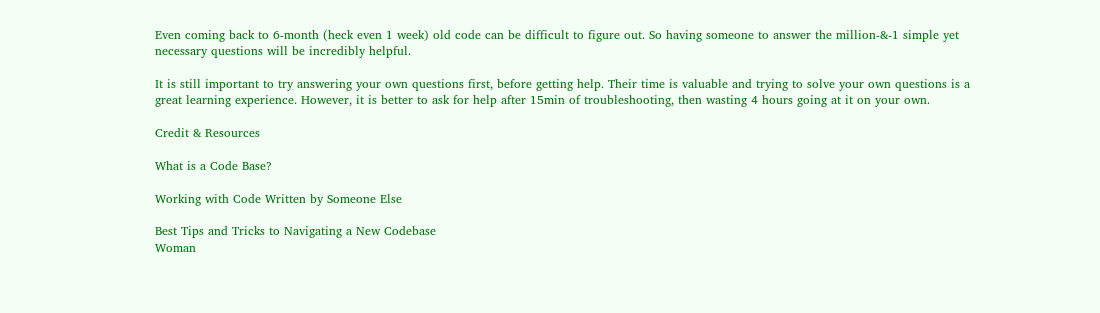Even coming back to 6-month (heck even 1 week) old code can be difficult to figure out. So having someone to answer the million-&-1 simple yet necessary questions will be incredibly helpful.

It is still important to try answering your own questions first, before getting help. Their time is valuable and trying to solve your own questions is a great learning experience. However, it is better to ask for help after 15min of troubleshooting, then wasting 4 hours going at it on your own.

Credit & Resources

What is a Code Base?

Working with Code Written by Someone Else

Best Tips and Tricks to Navigating a New Codebase
Woman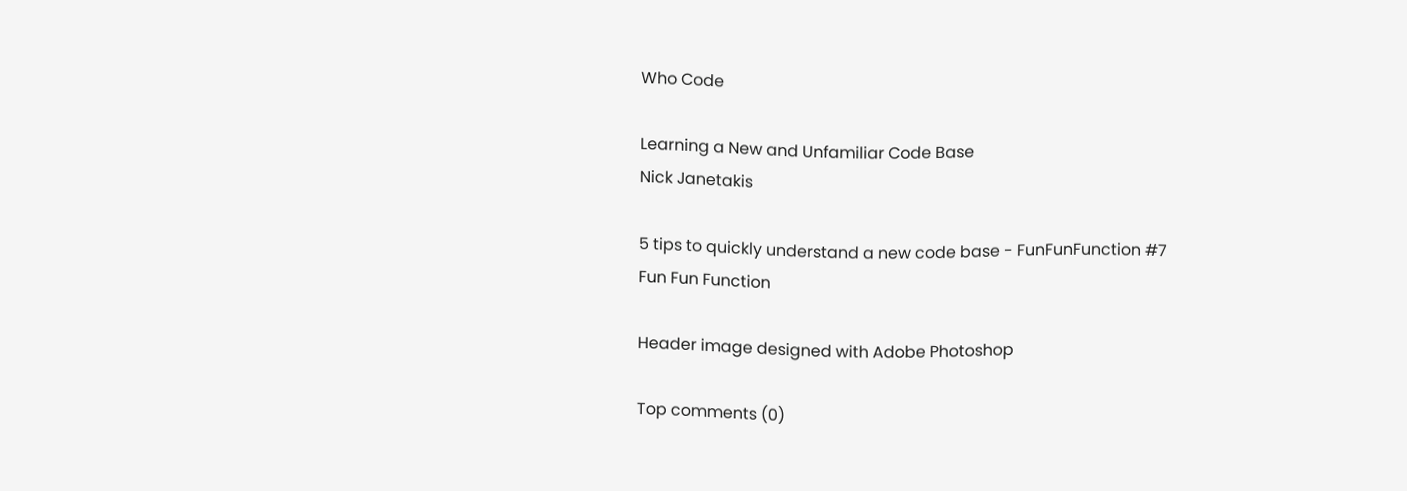Who Code

Learning a New and Unfamiliar Code Base
Nick Janetakis

5 tips to quickly understand a new code base - FunFunFunction #7
Fun Fun Function

Header image designed with Adobe Photoshop

Top comments (0)